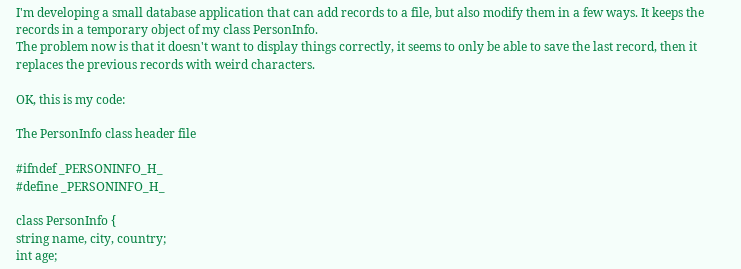I'm developing a small database application that can add records to a file, but also modify them in a few ways. It keeps the records in a temporary object of my class PersonInfo.
The problem now is that it doesn't want to display things correctly, it seems to only be able to save the last record, then it replaces the previous records with weird characters.

OK, this is my code:

The PersonInfo class header file

#ifndef _PERSONINFO_H_
#define _PERSONINFO_H_

class PersonInfo {
string name, city, country;
int age;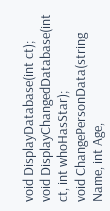void DisplayDatabase(int ct);
void DisplayChangedDatabase(int ct, int whoHasStar);
void ChangePersonData(string Name, int Age,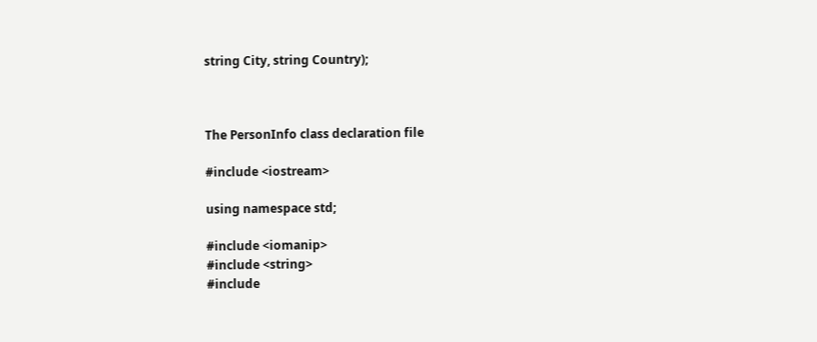string City, string Country);



The PersonInfo class declaration file

#include <iostream>

using namespace std;

#include <iomanip>
#include <string>
#include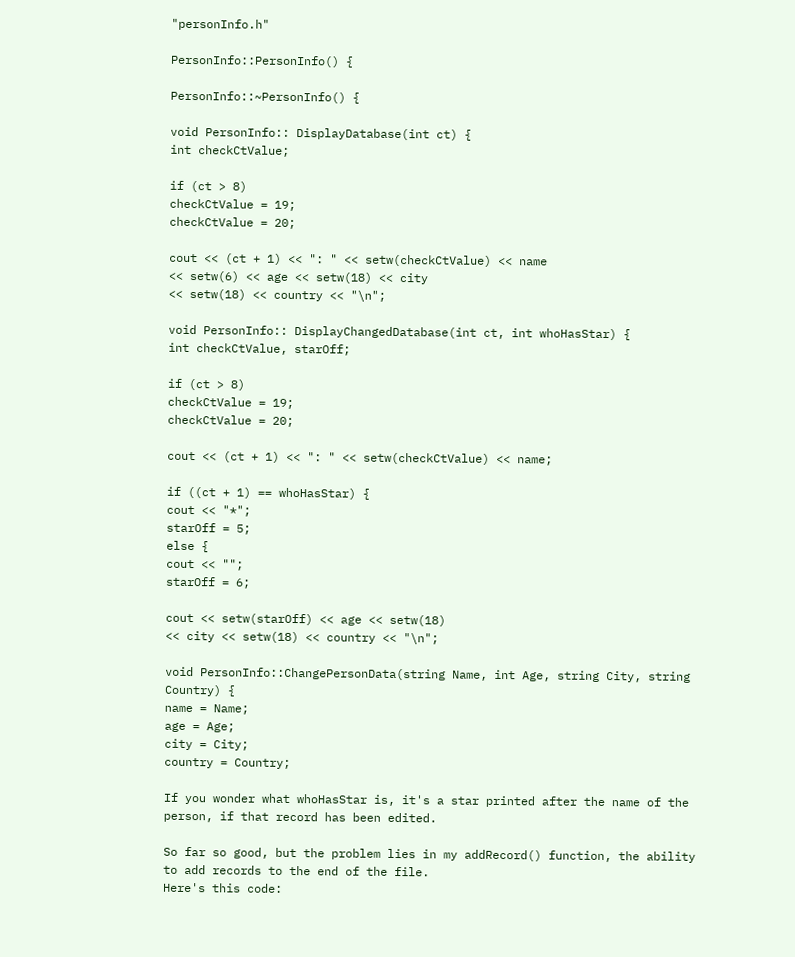"personInfo.h"

PersonInfo::PersonInfo() {

PersonInfo::~PersonInfo() {

void PersonInfo:: DisplayDatabase(int ct) {
int checkCtValue;

if (ct > 8)
checkCtValue = 19;
checkCtValue = 20;

cout << (ct + 1) << ": " << setw(checkCtValue) << name
<< setw(6) << age << setw(18) << city
<< setw(18) << country << "\n";

void PersonInfo:: DisplayChangedDatabase(int ct, int whoHasStar) {
int checkCtValue, starOff;

if (ct > 8)
checkCtValue = 19;
checkCtValue = 20;

cout << (ct + 1) << ": " << setw(checkCtValue) << name;

if ((ct + 1) == whoHasStar) {
cout << "*";
starOff = 5;
else {
cout << "";
starOff = 6;

cout << setw(starOff) << age << setw(18)
<< city << setw(18) << country << "\n";

void PersonInfo::ChangePersonData(string Name, int Age, string City, string Country) {
name = Name;
age = Age;
city = City;
country = Country;

If you wonder what whoHasStar is, it's a star printed after the name of the person, if that record has been edited.

So far so good, but the problem lies in my addRecord() function, the ability to add records to the end of the file.
Here's this code: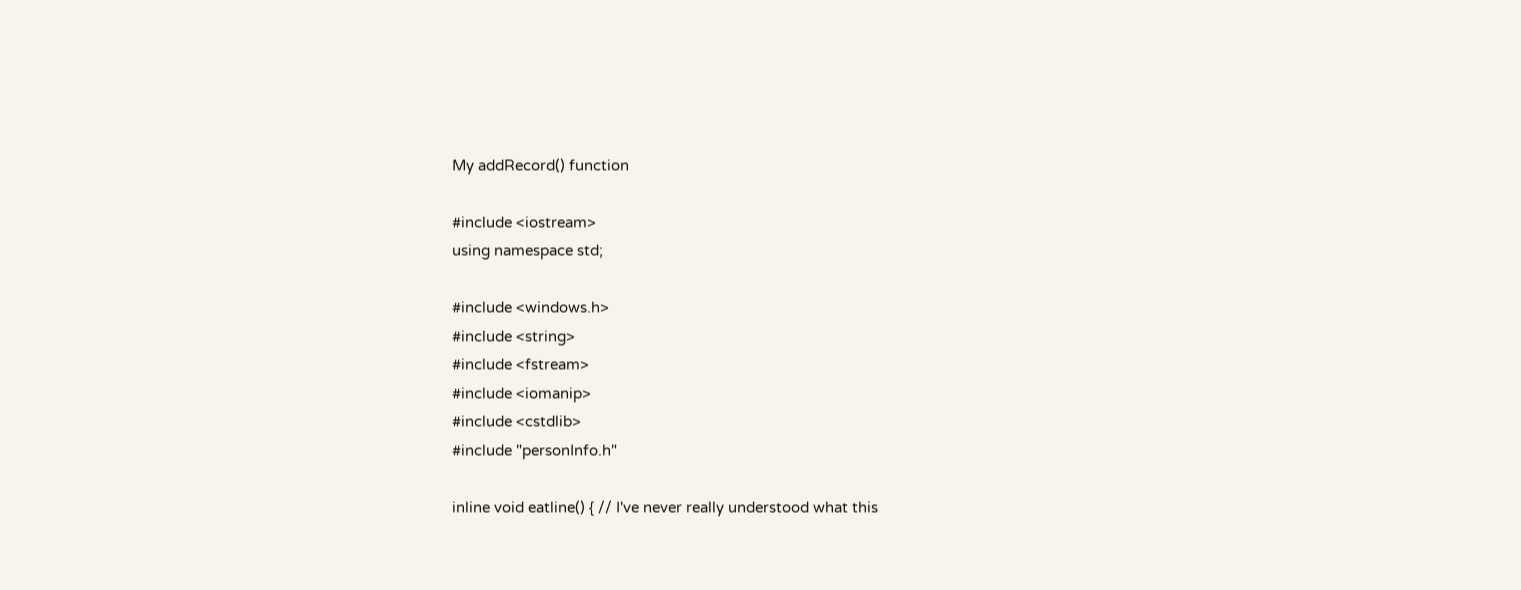My addRecord() function

#include <iostream>
using namespace std;

#include <windows.h>
#include <string>
#include <fstream>
#include <iomanip>
#include <cstdlib>
#include "personInfo.h"

inline void eatline() { // I've never really understood what this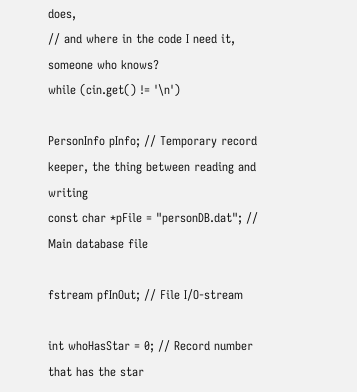does,
// and where in the code I need it, someone who knows?
while (cin.get() != '\n')

PersonInfo pInfo; // Temporary record keeper, the thing between reading and writing
const char *pFile = "personDB.dat"; // Main database file

fstream pfInOut; // File I/O-stream

int whoHasStar = 0; // Record number that has the star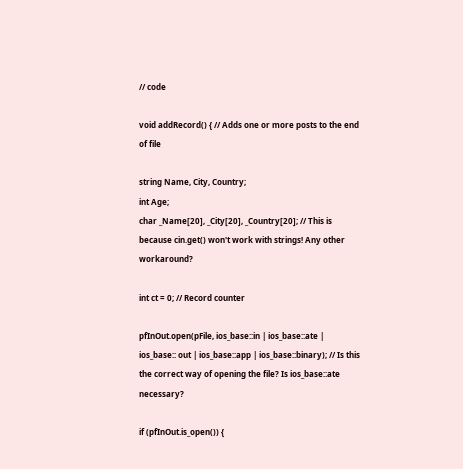// code

void addRecord() { // Adds one or more posts to the end of file

string Name, City, Country;
int Age;
char _Name[20], _City[20], _Country[20]; // This is because cin.get() won't work with strings! Any other workaround?

int ct = 0; // Record counter

pfInOut.open(pFile, ios_base::in | ios_base::ate | ios_base:: out | ios_base::app | ios_base::binary); // Is this the correct way of opening the file? Is ios_base::ate necessary?

if (pfInOut.is_open()) {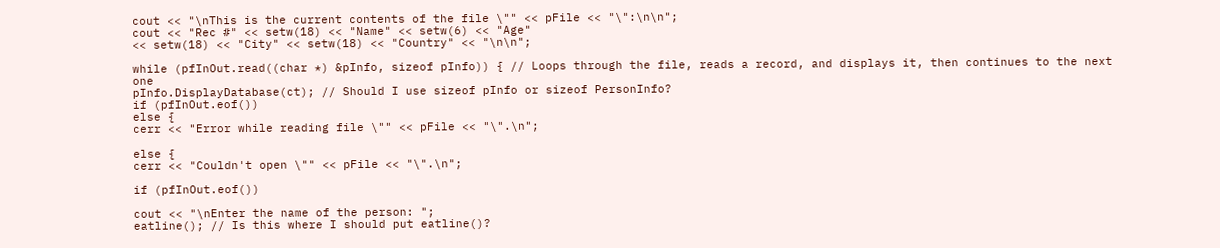cout << "\nThis is the current contents of the file \"" << pFile << "\":\n\n";
cout << "Rec #" << setw(18) << "Name" << setw(6) << "Age"
<< setw(18) << "City" << setw(18) << "Country" << "\n\n";

while (pfInOut.read((char *) &pInfo, sizeof pInfo)) { // Loops through the file, reads a record, and displays it, then continues to the next one
pInfo.DisplayDatabase(ct); // Should I use sizeof pInfo or sizeof PersonInfo?
if (pfInOut.eof())
else {
cerr << "Error while reading file \"" << pFile << "\".\n";

else {
cerr << "Couldn't open \"" << pFile << "\".\n";

if (pfInOut.eof())

cout << "\nEnter the name of the person: ";
eatline(); // Is this where I should put eatline()?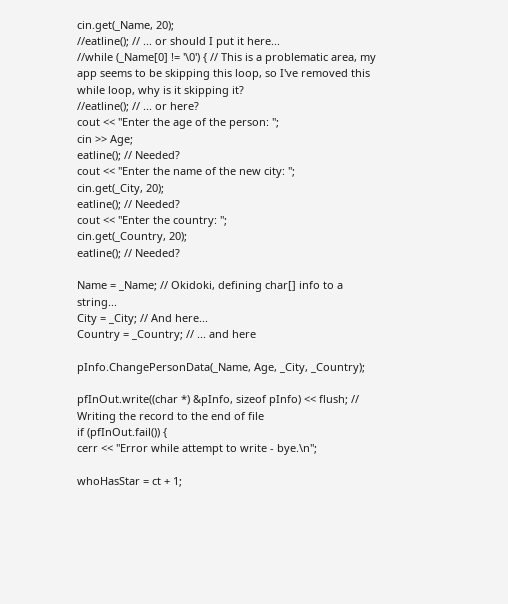cin.get(_Name, 20);
//eatline(); // ... or should I put it here...
//while (_Name[0] != '\0') { // This is a problematic area, my app seems to be skipping this loop, so I've removed this while loop, why is it skipping it?
//eatline(); // ... or here?
cout << "Enter the age of the person: ";
cin >> Age;
eatline(); // Needed?
cout << "Enter the name of the new city: ";
cin.get(_City, 20);
eatline(); // Needed?
cout << "Enter the country: ";
cin.get(_Country, 20);
eatline(); // Needed?

Name = _Name; // Okidoki, defining char[] info to a string...
City = _City; // And here...
Country = _Country; // ... and here

pInfo.ChangePersonData(_Name, Age, _City, _Country);

pfInOut.write((char *) &pInfo, sizeof pInfo) << flush; // Writing the record to the end of file
if (pfInOut.fail()) {
cerr << "Error while attempt to write - bye.\n";

whoHasStar = ct + 1;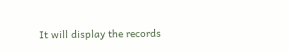It will display the records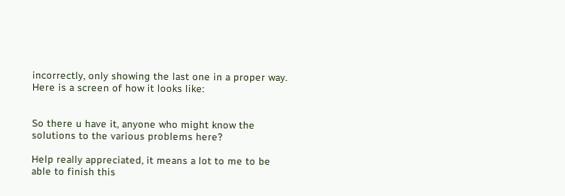incorrectly, only showing the last one in a proper way.
Here is a screen of how it looks like:


So there u have it, anyone who might know the solutions to the various problems here?

Help really appreciated, it means a lot to me to be able to finish this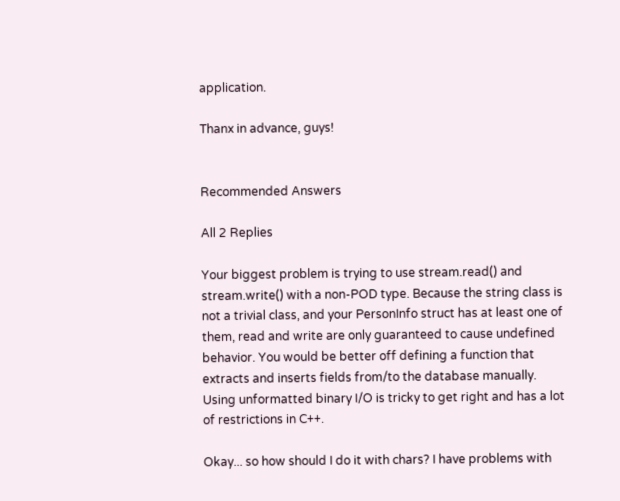application.

Thanx in advance, guys!


Recommended Answers

All 2 Replies

Your biggest problem is trying to use stream.read() and stream.write() with a non-POD type. Because the string class is not a trivial class, and your PersonInfo struct has at least one of them, read and write are only guaranteed to cause undefined behavior. You would be better off defining a function that extracts and inserts fields from/to the database manually. Using unformatted binary I/O is tricky to get right and has a lot of restrictions in C++.

Okay... so how should I do it with chars? I have problems with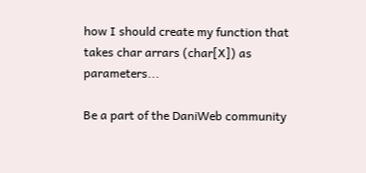how I should create my function that takes char arrars (char[X]) as parameters...

Be a part of the DaniWeb community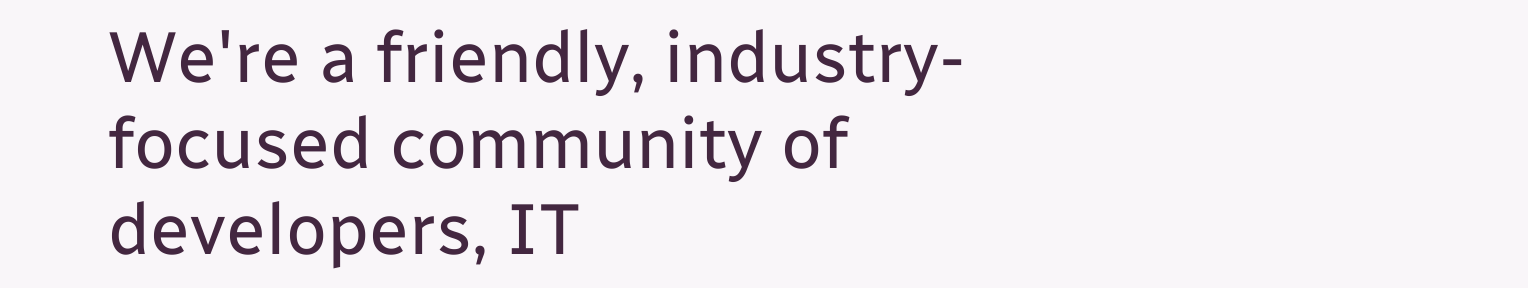We're a friendly, industry-focused community of developers, IT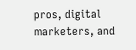pros, digital marketers, and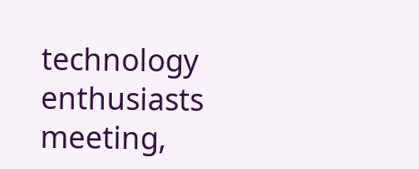technology enthusiasts meeting,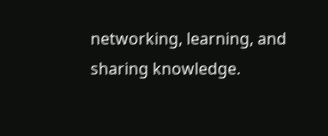networking, learning, and sharing knowledge.